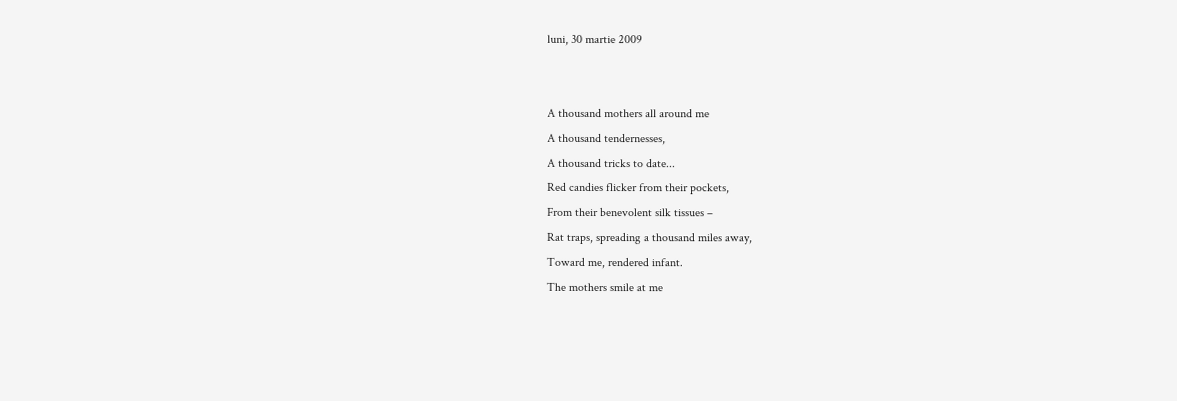luni, 30 martie 2009


A thousand mothers all around me
A thousand tendernesses,
A thousand tricks to date...
Red candies flicker from their pockets,
From their benevolent silk tissues –
Rat traps, spreading a thousand miles away,
Toward me, rendered infant.
The mothers smile at me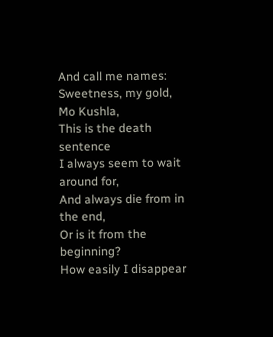And call me names:
Sweetness, my gold, Mo Kushla,
This is the death sentence
I always seem to wait around for,
And always die from in the end,
Or is it from the beginning?
How easily I disappear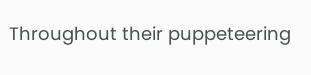Throughout their puppeteering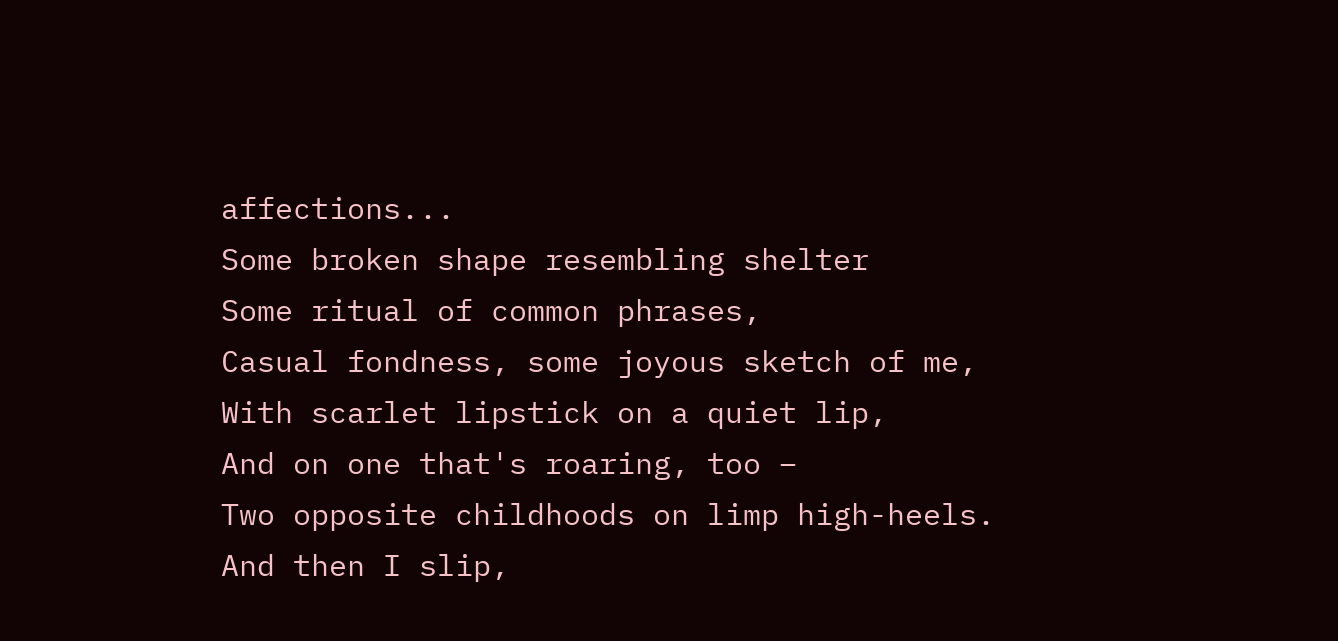affections...
Some broken shape resembling shelter
Some ritual of common phrases,
Casual fondness, some joyous sketch of me,
With scarlet lipstick on a quiet lip,
And on one that's roaring, too –
Two opposite childhoods on limp high-heels.
And then I slip,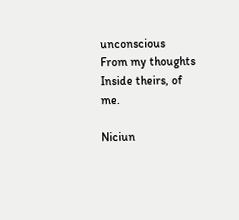unconscious
From my thoughts
Inside theirs, of me.

Niciun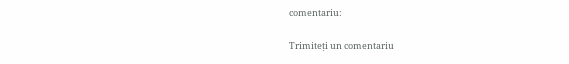comentariu:

Trimiteți un comentariu